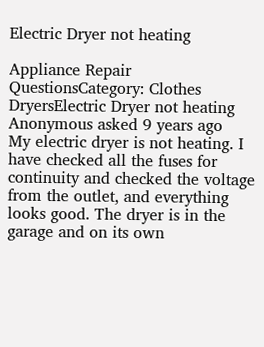Electric Dryer not heating

Appliance Repair QuestionsCategory: Clothes DryersElectric Dryer not heating
Anonymous asked 9 years ago
My electric dryer is not heating. I have checked all the fuses for continuity and checked the voltage from the outlet, and everything looks good. The dryer is in the garage and on its own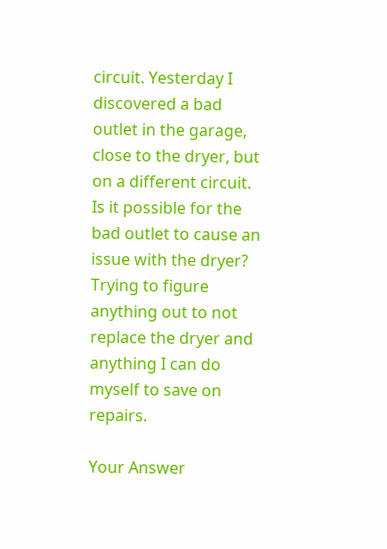circuit. Yesterday I discovered a bad outlet in the garage, close to the dryer, but on a different circuit. Is it possible for the bad outlet to cause an issue with the dryer? Trying to figure anything out to not replace the dryer and anything I can do myself to save on repairs.

Your Answer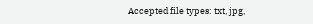Accepted file types: txt, jpg,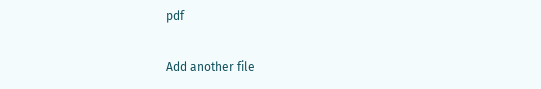pdf

Add another file